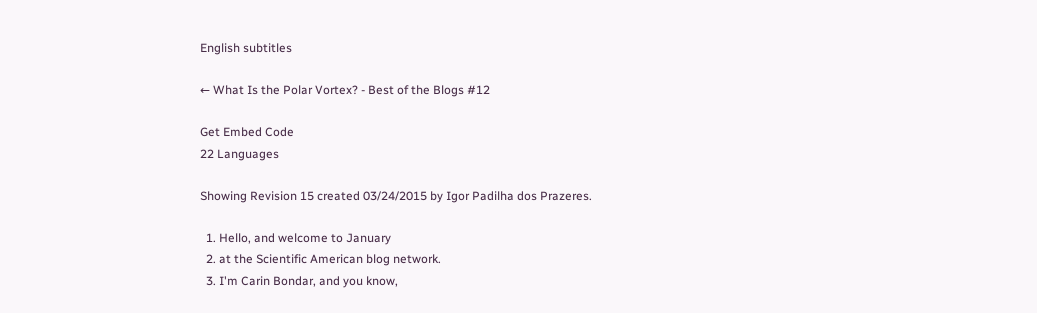English subtitles

← What Is the Polar Vortex? - Best of the Blogs #12

Get Embed Code
22 Languages

Showing Revision 15 created 03/24/2015 by Igor Padilha dos Prazeres.

  1. Hello, and welcome to January
  2. at the Scientific American blog network.
  3. I'm Carin Bondar, and you know,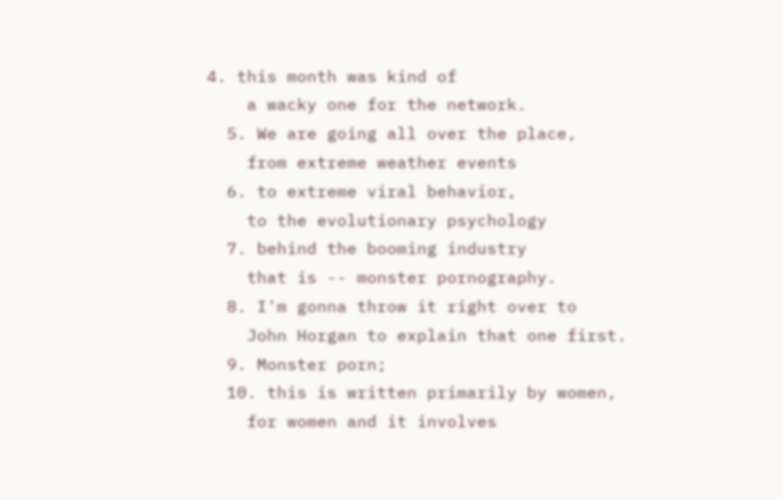4. this month was kind of
    a wacky one for the network.
  5. We are going all over the place,
    from extreme weather events
  6. to extreme viral behavior,
    to the evolutionary psychology
  7. behind the booming industry
    that is -- monster pornography.
  8. I'm gonna throw it right over to
    John Horgan to explain that one first.
  9. Monster porn;
  10. this is written primarily by women,
    for women and it involves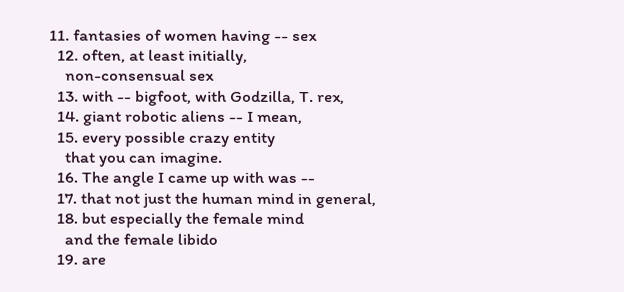11. fantasies of women having -- sex
  12. often, at least initially,
    non-consensual sex
  13. with -- bigfoot, with Godzilla, T. rex,
  14. giant robotic aliens -- I mean,
  15. every possible crazy entity
    that you can imagine.
  16. The angle I came up with was --
  17. that not just the human mind in general,
  18. but especially the female mind
    and the female libido
  19. are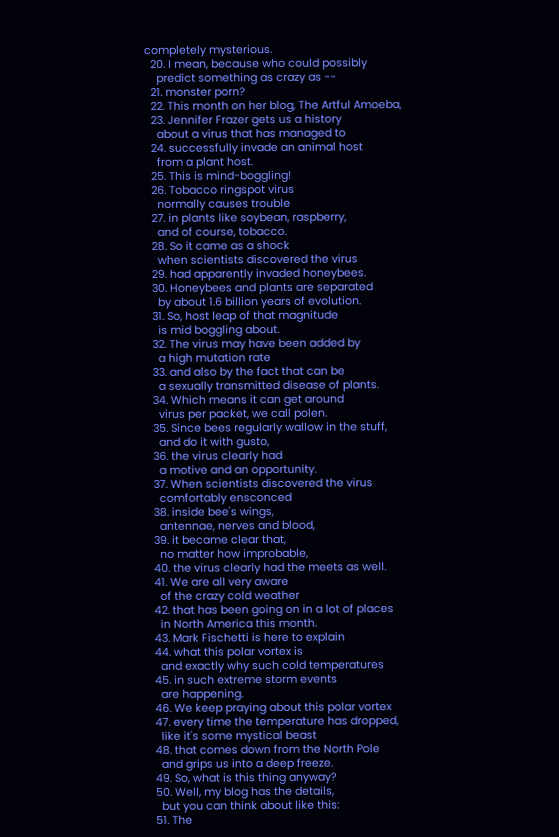completely mysterious.
  20. I mean, because who could possibly
    predict something as crazy as --
  21. monster porn?
  22. This month on her blog, The Artful Amoeba,
  23. Jennifer Frazer gets us a history
    about a virus that has managed to
  24. successfully invade an animal host
    from a plant host.
  25. This is mind-boggling!
  26. Tobacco ringspot virus
    normally causes trouble
  27. in plants like soybean, raspberry,
    and of course, tobacco.
  28. So it came as a shock
    when scientists discovered the virus
  29. had apparently invaded honeybees.
  30. Honeybees and plants are separated
    by about 1.6 billion years of evolution.
  31. So, host leap of that magnitude
    is mid boggling about.
  32. The virus may have been added by
    a high mutation rate
  33. and also by the fact that can be
    a sexually transmitted disease of plants.
  34. Which means it can get around
    virus per packet, we call polen.
  35. Since bees regularly wallow in the stuff,
    and do it with gusto,
  36. the virus clearly had
    a motive and an opportunity.
  37. When scientists discovered the virus
    comfortably ensconced
  38. inside bee's wings,
    antennae, nerves and blood,
  39. it became clear that,
    no matter how improbable,
  40. the virus clearly had the meets as well.
  41. We are all very aware
    of the crazy cold weather
  42. that has been going on in a lot of places
    in North America this month.
  43. Mark Fischetti is here to explain
  44. what this polar vortex is
    and exactly why such cold temperatures
  45. in such extreme storm events
    are happening.
  46. We keep praying about this polar vortex
  47. every time the temperature has dropped,
    like it's some mystical beast
  48. that comes down from the North Pole
    and grips us into a deep freeze.
  49. So, what is this thing anyway?
  50. Well, my blog has the details,
    but you can think about like this:
  51. The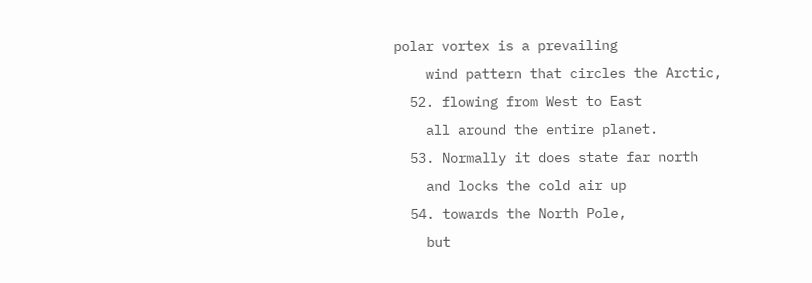polar vortex is a prevailing
    wind pattern that circles the Arctic,
  52. flowing from West to East
    all around the entire planet.
  53. Normally it does state far north
    and locks the cold air up
  54. towards the North Pole,
    but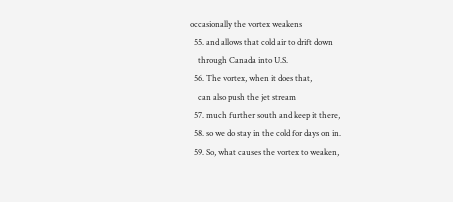occasionally the vortex weakens
  55. and allows that cold air to drift down
    through Canada into U.S.
  56. The vortex, when it does that,
    can also push the jet stream
  57. much further south and keep it there,
  58. so we do stay in the cold for days on in.
  59. So, what causes the vortex to weaken,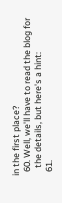in the first place?
  60. Well, we'll have to read the blog for
    the details, but here's a hint:
  61.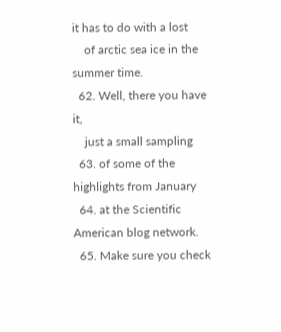it has to do with a lost
    of arctic sea ice in the summer time.
  62. Well, there you have it,
    just a small sampling
  63. of some of the highlights from January
  64. at the Scientific American blog network.
  65. Make sure you check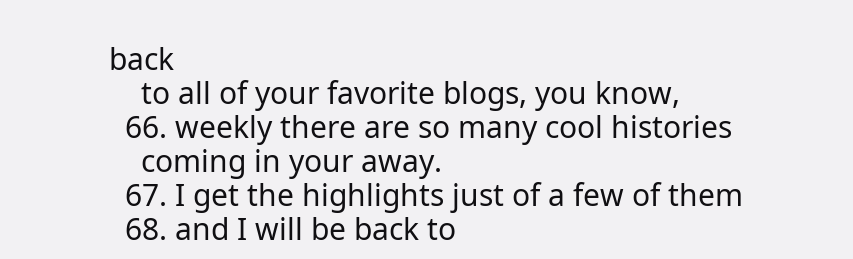back
    to all of your favorite blogs, you know,
  66. weekly there are so many cool histories
    coming in your away.
  67. I get the highlights just of a few of them
  68. and I will be back to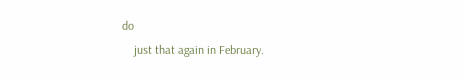do
    just that again in February.